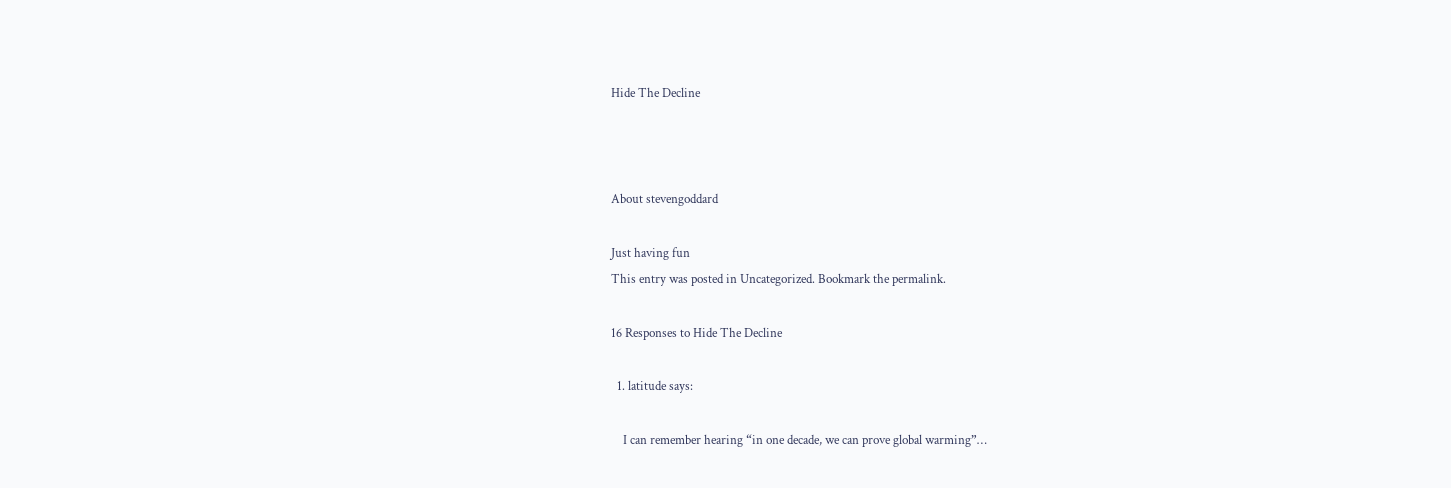Hide The Decline



About stevengoddard

Just having fun
This entry was posted in Uncategorized. Bookmark the permalink.

16 Responses to Hide The Decline

  1. latitude says:

    I can remember hearing “in one decade, we can prove global warming”…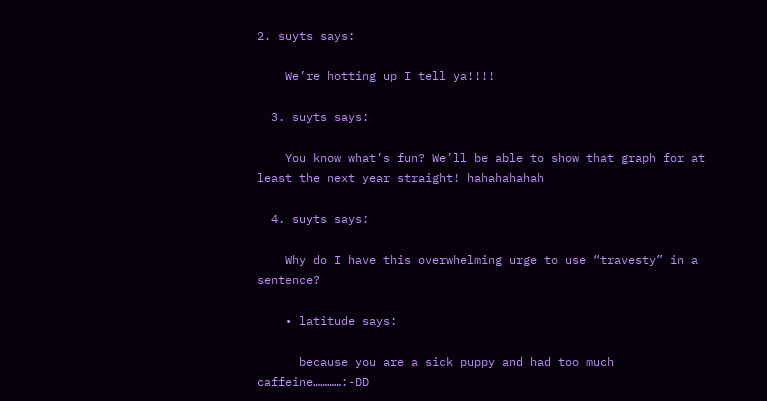2. suyts says:

    We’re hotting up I tell ya!!!!

  3. suyts says:

    You know what’s fun? We’ll be able to show that graph for at least the next year straight! hahahahahah

  4. suyts says:

    Why do I have this overwhelming urge to use “travesty” in a sentence?

    • latitude says:

      because you are a sick puppy and had too much caffeine…………:-DD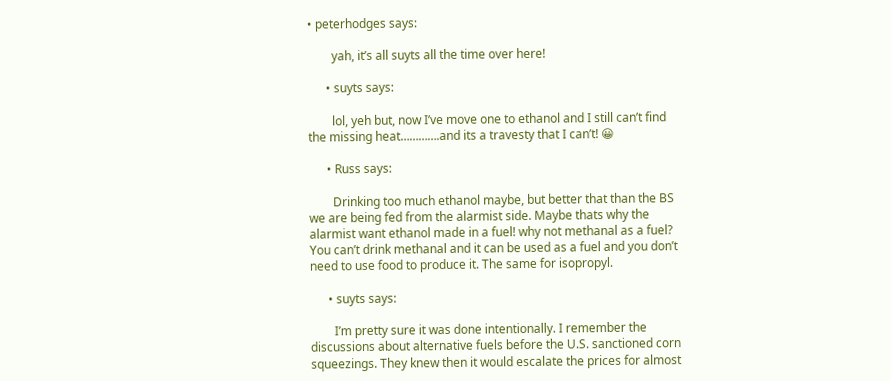• peterhodges says:

        yah, it’s all suyts all the time over here!

      • suyts says:

        lol, yeh but, now I’ve move one to ethanol and I still can’t find the missing heat………….and its a travesty that I can’t! 😀

      • Russ says:

        Drinking too much ethanol maybe, but better that than the BS we are being fed from the alarmist side. Maybe thats why the alarmist want ethanol made in a fuel! why not methanal as a fuel? You can’t drink methanal and it can be used as a fuel and you don’t need to use food to produce it. The same for isopropyl.

      • suyts says:

        I’m pretty sure it was done intentionally. I remember the discussions about alternative fuels before the U.S. sanctioned corn squeezings. They knew then it would escalate the prices for almost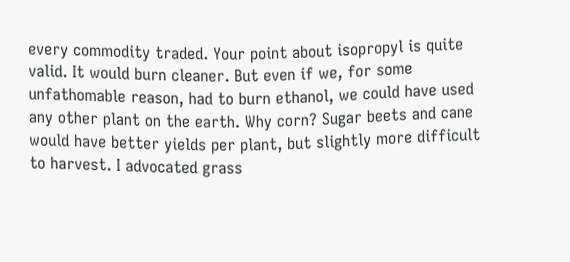every commodity traded. Your point about isopropyl is quite valid. It would burn cleaner. But even if we, for some unfathomable reason, had to burn ethanol, we could have used any other plant on the earth. Why corn? Sugar beets and cane would have better yields per plant, but slightly more difficult to harvest. I advocated grass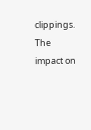clippings. The impact on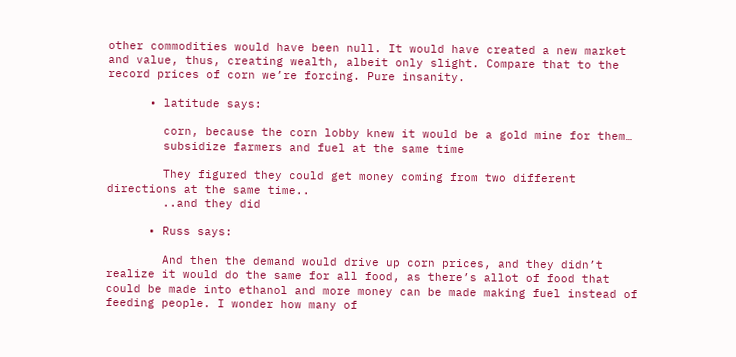other commodities would have been null. It would have created a new market and value, thus, creating wealth, albeit only slight. Compare that to the record prices of corn we’re forcing. Pure insanity.

      • latitude says:

        corn, because the corn lobby knew it would be a gold mine for them…
        subsidize farmers and fuel at the same time

        They figured they could get money coming from two different directions at the same time..
        ..and they did

      • Russ says:

        And then the demand would drive up corn prices, and they didn’t realize it would do the same for all food, as there’s allot of food that could be made into ethanol and more money can be made making fuel instead of feeding people. I wonder how many of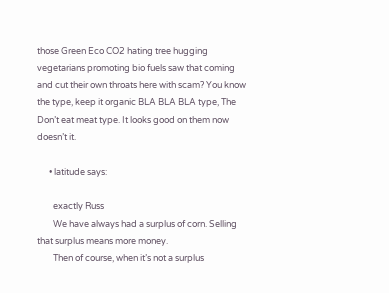those Green Eco CO2 hating tree hugging vegetarians promoting bio fuels saw that coming and cut their own throats here with scam? You know the type, keep it organic BLA BLA BLA type, The Don’t eat meat type. It looks good on them now doesn’t it.

      • latitude says:

        exactly Russ
        We have always had a surplus of corn. Selling that surplus means more money.
        Then of course, when it’s not a surplus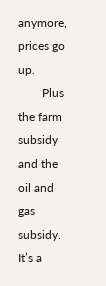anymore, prices go up.
        Plus the farm subsidy and the oil and gas subsidy. It’s a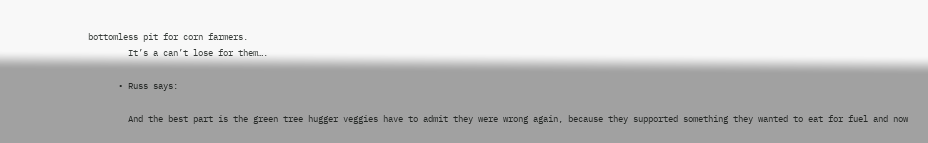bottomless pit for corn farmers.
        It’s a can’t lose for them….

      • Russ says:

        And the best part is the green tree hugger veggies have to admit they were wrong again, because they supported something they wanted to eat for fuel and now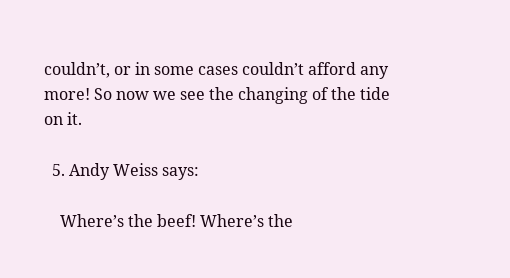couldn’t, or in some cases couldn’t afford any more! So now we see the changing of the tide on it.

  5. Andy Weiss says:

    Where’s the beef! Where’s the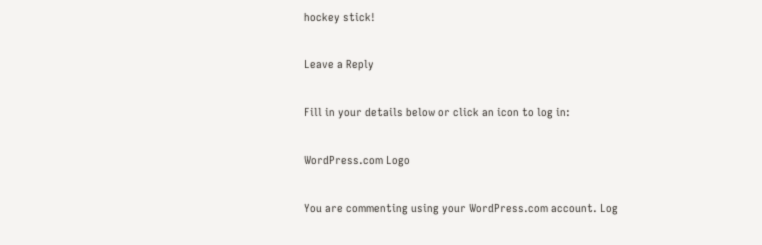hockey stick!

Leave a Reply

Fill in your details below or click an icon to log in:

WordPress.com Logo

You are commenting using your WordPress.com account. Log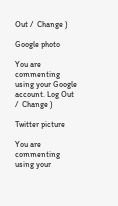Out /  Change )

Google photo

You are commenting using your Google account. Log Out /  Change )

Twitter picture

You are commenting using your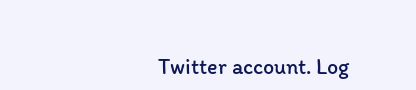Twitter account. Log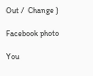Out /  Change )

Facebook photo

You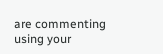are commenting using your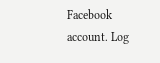Facebook account. Log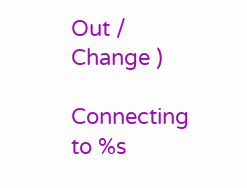Out /  Change )

Connecting to %s